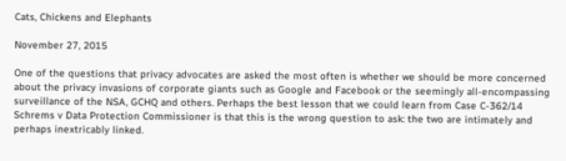Cats, Chickens and Elephants

November 27, 2015

One of the questions that privacy advocates are asked the most often is whether we should be more concerned about the privacy invasions of corporate giants such as Google and Facebook or the seemingly all-encompassing surveillance of the NSA, GCHQ and others. Perhaps the best lesson that we could learn from Case C-362/14 Schrems v Data Protection Commissioner is that this is the wrong question to ask: the two are intimately and perhaps inextricably linked.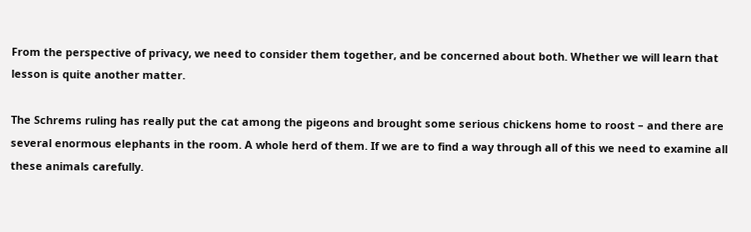From the perspective of privacy, we need to consider them together, and be concerned about both. Whether we will learn that lesson is quite another matter.

The Schrems ruling has really put the cat among the pigeons and brought some serious chickens home to roost – and there are several enormous elephants in the room. A whole herd of them. If we are to find a way through all of this we need to examine all these animals carefully.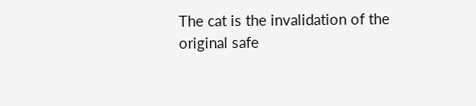The cat is the invalidation of the original safe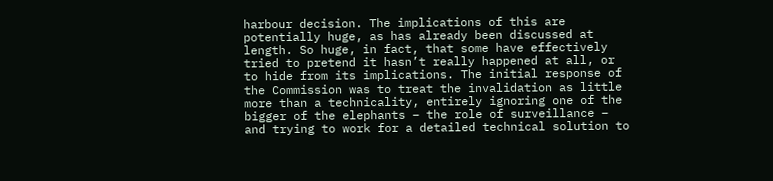harbour decision. The implications of this are potentially huge, as has already been discussed at length. So huge, in fact, that some have effectively tried to pretend it hasn’t really happened at all, or to hide from its implications. The initial response of the Commission was to treat the invalidation as little more than a technicality, entirely ignoring one of the bigger of the elephants – the role of surveillance – and trying to work for a detailed technical solution to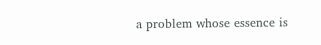a problem whose essence is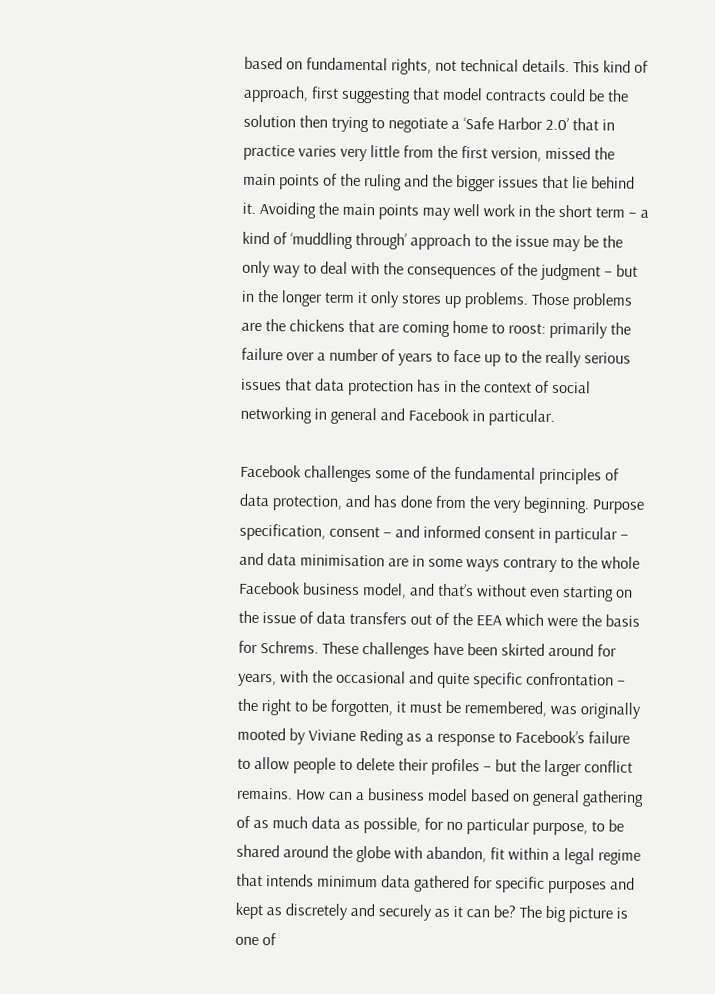based on fundamental rights, not technical details. This kind of approach, first suggesting that model contracts could be the solution then trying to negotiate a ‘Safe Harbor 2.0’ that in practice varies very little from the first version, missed the main points of the ruling and the bigger issues that lie behind it. Avoiding the main points may well work in the short term – a kind of ‘muddling through’ approach to the issue may be the only way to deal with the consequences of the judgment – but in the longer term it only stores up problems. Those problems are the chickens that are coming home to roost: primarily the failure over a number of years to face up to the really serious issues that data protection has in the context of social networking in general and Facebook in particular.

Facebook challenges some of the fundamental principles of data protection, and has done from the very beginning. Purpose specification, consent – and informed consent in particular – and data minimisation are in some ways contrary to the whole Facebook business model, and that’s without even starting on the issue of data transfers out of the EEA which were the basis for Schrems. These challenges have been skirted around for years, with the occasional and quite specific confrontation – the right to be forgotten, it must be remembered, was originally mooted by Viviane Reding as a response to Facebook’s failure to allow people to delete their profiles – but the larger conflict remains. How can a business model based on general gathering of as much data as possible, for no particular purpose, to be shared around the globe with abandon, fit within a legal regime that intends minimum data gathered for specific purposes and kept as discretely and securely as it can be? The big picture is one of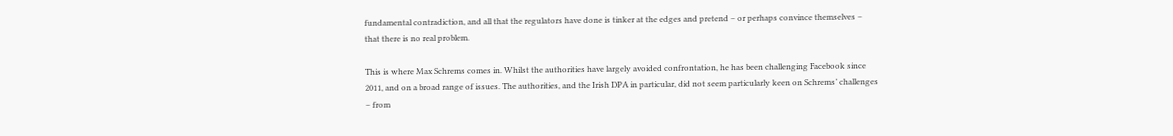fundamental contradiction, and all that the regulators have done is tinker at the edges and pretend – or perhaps convince themselves – that there is no real problem.

This is where Max Schrems comes in. Whilst the authorities have largely avoided confrontation, he has been challenging Facebook since 2011, and on a broad range of issues. The authorities, and the Irish DPA in particular, did not seem particularly keen on Schrems’ challenges – from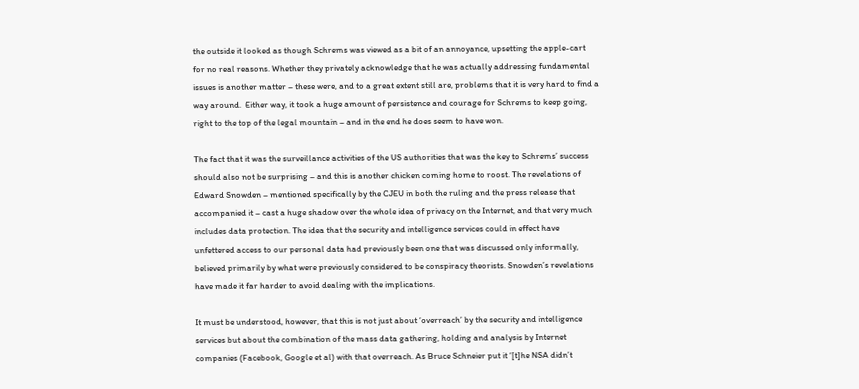the outside it looked as though Schrems was viewed as a bit of an annoyance, upsetting the apple-cart for no real reasons. Whether they privately acknowledge that he was actually addressing fundamental issues is another matter – these were, and to a great extent still are, problems that it is very hard to find a way around.  Either way, it took a huge amount of persistence and courage for Schrems to keep going, right to the top of the legal mountain – and in the end he does seem to have won.

The fact that it was the surveillance activities of the US authorities that was the key to Schrems’ success should also not be surprising – and this is another chicken coming home to roost. The revelations of Edward Snowden – mentioned specifically by the CJEU in both the ruling and the press release that accompanied it – cast a huge shadow over the whole idea of privacy on the Internet, and that very much includes data protection. The idea that the security and intelligence services could in effect have unfettered access to our personal data had previously been one that was discussed only informally, believed primarily by what were previously considered to be conspiracy theorists. Snowden’s revelations have made it far harder to avoid dealing with the implications.

It must be understood, however, that this is not just about ‘overreach’ by the security and intelligence services but about the combination of the mass data gathering, holding and analysis by Internet companies (Facebook, Google et al) with that overreach. As Bruce Schneier put it ‘[t]he NSA didn’t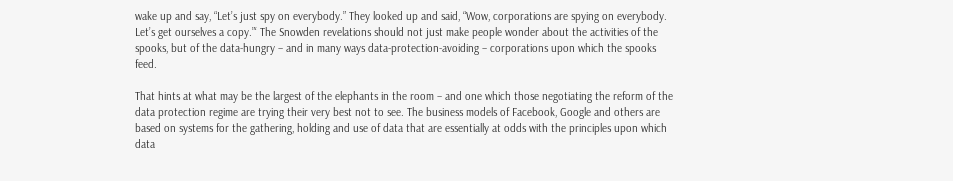wake up and say, “Let’s just spy on everybody.” They looked up and said, “Wow, corporations are spying on everybody. Let’s get ourselves a copy.”‘ The Snowden revelations should not just make people wonder about the activities of the spooks, but of the data-hungry – and in many ways data-protection-avoiding – corporations upon which the spooks feed.

That hints at what may be the largest of the elephants in the room – and one which those negotiating the reform of the data protection regime are trying their very best not to see. The business models of Facebook, Google and others are based on systems for the gathering, holding and use of data that are essentially at odds with the principles upon which data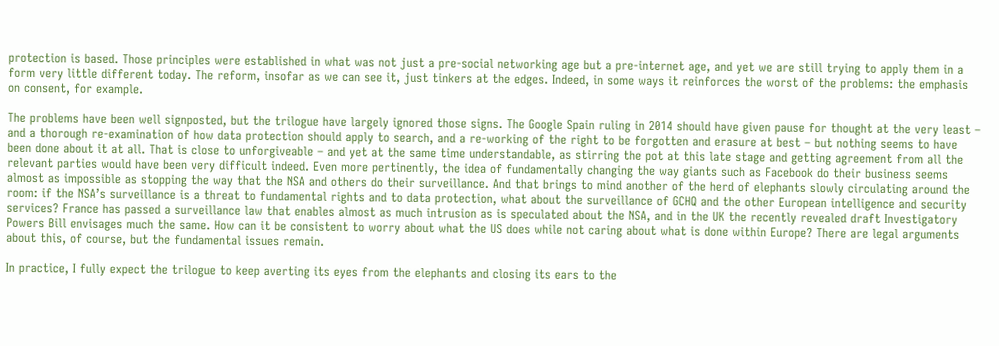protection is based. Those principles were established in what was not just a pre-social networking age but a pre-internet age, and yet we are still trying to apply them in a form very little different today. The reform, insofar as we can see it, just tinkers at the edges. Indeed, in some ways it reinforces the worst of the problems: the emphasis on consent, for example.

The problems have been well signposted, but the trilogue have largely ignored those signs. The Google Spain ruling in 2014 should have given pause for thought at the very least – and a thorough re-examination of how data protection should apply to search, and a re-working of the right to be forgotten and erasure at best – but nothing seems to have been done about it at all. That is close to unforgiveable – and yet at the same time understandable, as stirring the pot at this late stage and getting agreement from all the relevant parties would have been very difficult indeed. Even more pertinently, the idea of fundamentally changing the way giants such as Facebook do their business seems almost as impossible as stopping the way that the NSA and others do their surveillance. And that brings to mind another of the herd of elephants slowly circulating around the room: if the NSA’s surveillance is a threat to fundamental rights and to data protection, what about the surveillance of GCHQ and the other European intelligence and security services? France has passed a surveillance law that enables almost as much intrusion as is speculated about the NSA, and in the UK the recently revealed draft Investigatory Powers Bill envisages much the same. How can it be consistent to worry about what the US does while not caring about what is done within Europe? There are legal arguments about this, of course, but the fundamental issues remain.

In practice, I fully expect the trilogue to keep averting its eyes from the elephants and closing its ears to the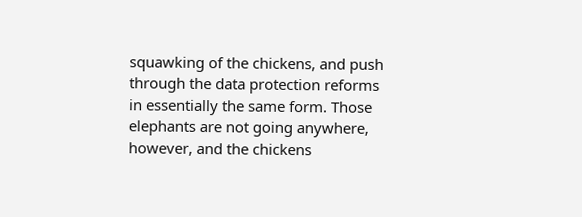squawking of the chickens, and push through the data protection reforms in essentially the same form. Those elephants are not going anywhere, however, and the chickens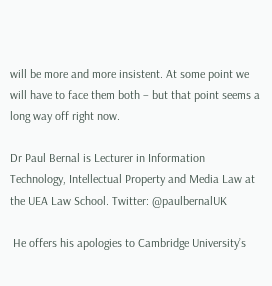will be more and more insistent. At some point we will have to face them both – but that point seems a long way off right now.

Dr Paul Bernal is Lecturer in Information Technology, Intellectual Property and Media Law at the UEA Law School. Twitter: @paulbernalUK

 He offers his apologies to Cambridge University’s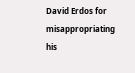David Erdos for misappropriating his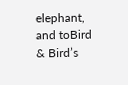elephant, and toBird & Bird’s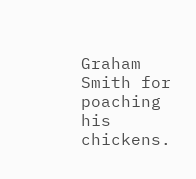Graham Smith for poaching his chickens.